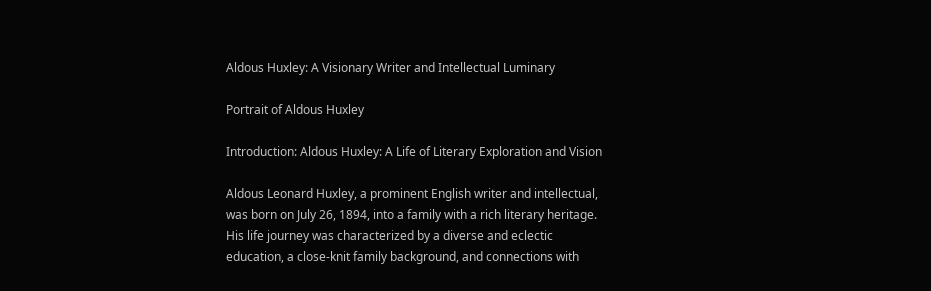Aldous Huxley: A Visionary Writer and Intellectual Luminary

Portrait of Aldous Huxley

Introduction: Aldous Huxley: A Life of Literary Exploration and Vision

Aldous Leonard Huxley, a prominent English writer and intellectual, was born on July 26, 1894, into a family with a rich literary heritage. His life journey was characterized by a diverse and eclectic education, a close-knit family background, and connections with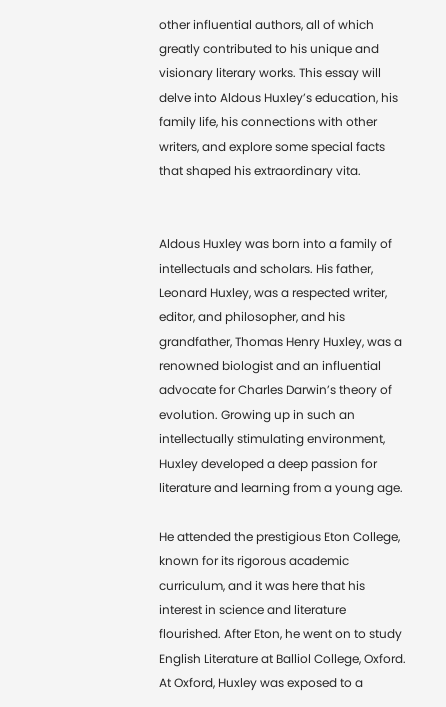other influential authors, all of which greatly contributed to his unique and visionary literary works. This essay will delve into Aldous Huxley’s education, his family life, his connections with other writers, and explore some special facts that shaped his extraordinary vita.


Aldous Huxley was born into a family of intellectuals and scholars. His father, Leonard Huxley, was a respected writer, editor, and philosopher, and his grandfather, Thomas Henry Huxley, was a renowned biologist and an influential advocate for Charles Darwin’s theory of evolution. Growing up in such an intellectually stimulating environment, Huxley developed a deep passion for literature and learning from a young age.

He attended the prestigious Eton College, known for its rigorous academic curriculum, and it was here that his interest in science and literature flourished. After Eton, he went on to study English Literature at Balliol College, Oxford. At Oxford, Huxley was exposed to a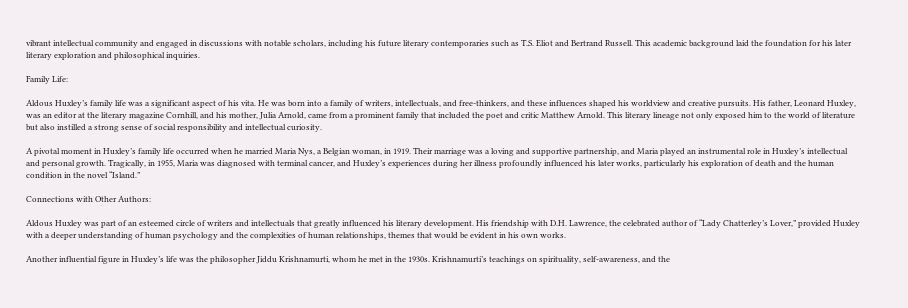vibrant intellectual community and engaged in discussions with notable scholars, including his future literary contemporaries such as T.S. Eliot and Bertrand Russell. This academic background laid the foundation for his later literary exploration and philosophical inquiries.

Family Life:

Aldous Huxley’s family life was a significant aspect of his vita. He was born into a family of writers, intellectuals, and free-thinkers, and these influences shaped his worldview and creative pursuits. His father, Leonard Huxley, was an editor at the literary magazine Cornhill, and his mother, Julia Arnold, came from a prominent family that included the poet and critic Matthew Arnold. This literary lineage not only exposed him to the world of literature but also instilled a strong sense of social responsibility and intellectual curiosity.

A pivotal moment in Huxley’s family life occurred when he married Maria Nys, a Belgian woman, in 1919. Their marriage was a loving and supportive partnership, and Maria played an instrumental role in Huxley’s intellectual and personal growth. Tragically, in 1955, Maria was diagnosed with terminal cancer, and Huxley’s experiences during her illness profoundly influenced his later works, particularly his exploration of death and the human condition in the novel “Island.”

Connections with Other Authors:

Aldous Huxley was part of an esteemed circle of writers and intellectuals that greatly influenced his literary development. His friendship with D.H. Lawrence, the celebrated author of “Lady Chatterley’s Lover,” provided Huxley with a deeper understanding of human psychology and the complexities of human relationships, themes that would be evident in his own works.

Another influential figure in Huxley’s life was the philosopher Jiddu Krishnamurti, whom he met in the 1930s. Krishnamurti’s teachings on spirituality, self-awareness, and the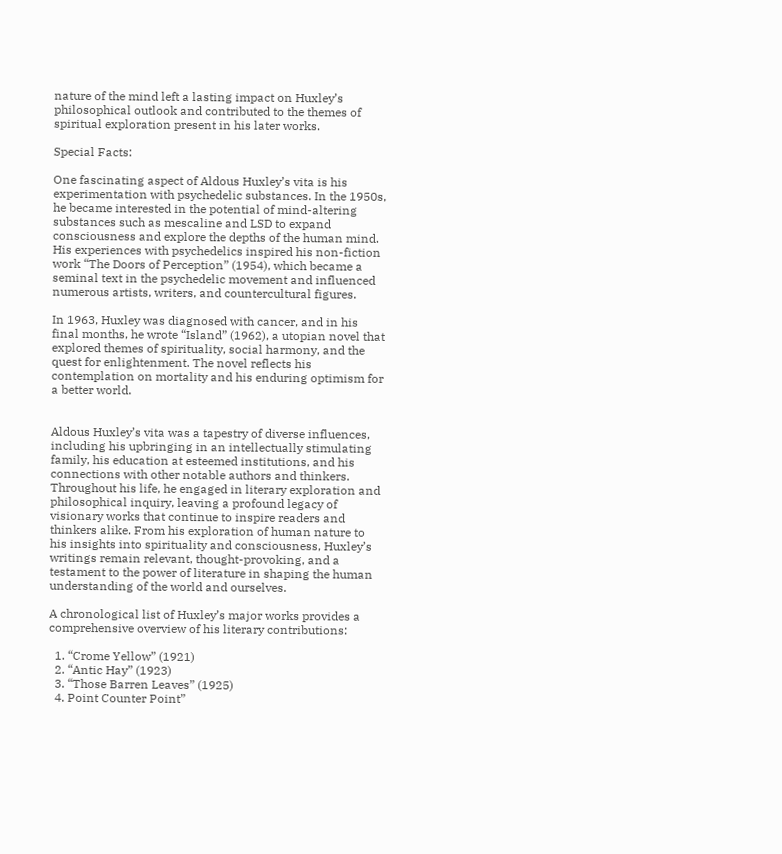nature of the mind left a lasting impact on Huxley’s philosophical outlook and contributed to the themes of spiritual exploration present in his later works.

Special Facts:

One fascinating aspect of Aldous Huxley’s vita is his experimentation with psychedelic substances. In the 1950s, he became interested in the potential of mind-altering substances such as mescaline and LSD to expand consciousness and explore the depths of the human mind. His experiences with psychedelics inspired his non-fiction work “The Doors of Perception” (1954), which became a seminal text in the psychedelic movement and influenced numerous artists, writers, and countercultural figures.

In 1963, Huxley was diagnosed with cancer, and in his final months, he wrote “Island” (1962), a utopian novel that explored themes of spirituality, social harmony, and the quest for enlightenment. The novel reflects his contemplation on mortality and his enduring optimism for a better world.


Aldous Huxley’s vita was a tapestry of diverse influences, including his upbringing in an intellectually stimulating family, his education at esteemed institutions, and his connections with other notable authors and thinkers. Throughout his life, he engaged in literary exploration and philosophical inquiry, leaving a profound legacy of visionary works that continue to inspire readers and thinkers alike. From his exploration of human nature to his insights into spirituality and consciousness, Huxley’s writings remain relevant, thought-provoking, and a testament to the power of literature in shaping the human understanding of the world and ourselves.

A chronological list of Huxley’s major works provides a comprehensive overview of his literary contributions:

  1. “Crome Yellow” (1921)
  2. “Antic Hay” (1923)
  3. “Those Barren Leaves” (1925)
  4. Point Counter Point”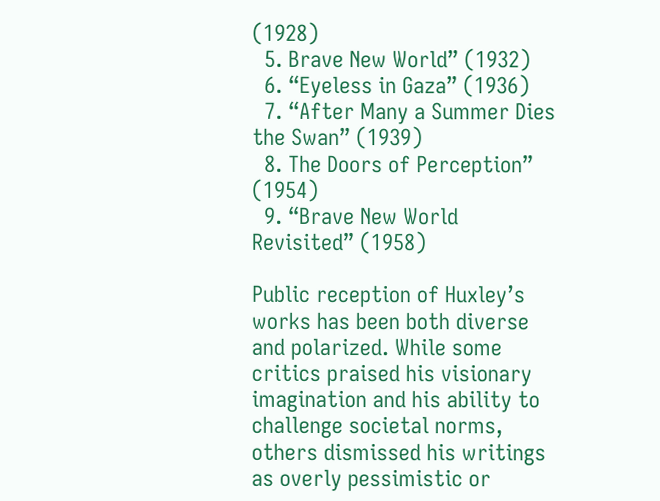(1928)
  5. Brave New World” (1932)
  6. “Eyeless in Gaza” (1936)
  7. “After Many a Summer Dies the Swan” (1939)
  8. The Doors of Perception” (1954)
  9. “Brave New World Revisited” (1958)

Public reception of Huxley’s works has been both diverse and polarized. While some critics praised his visionary imagination and his ability to challenge societal norms, others dismissed his writings as overly pessimistic or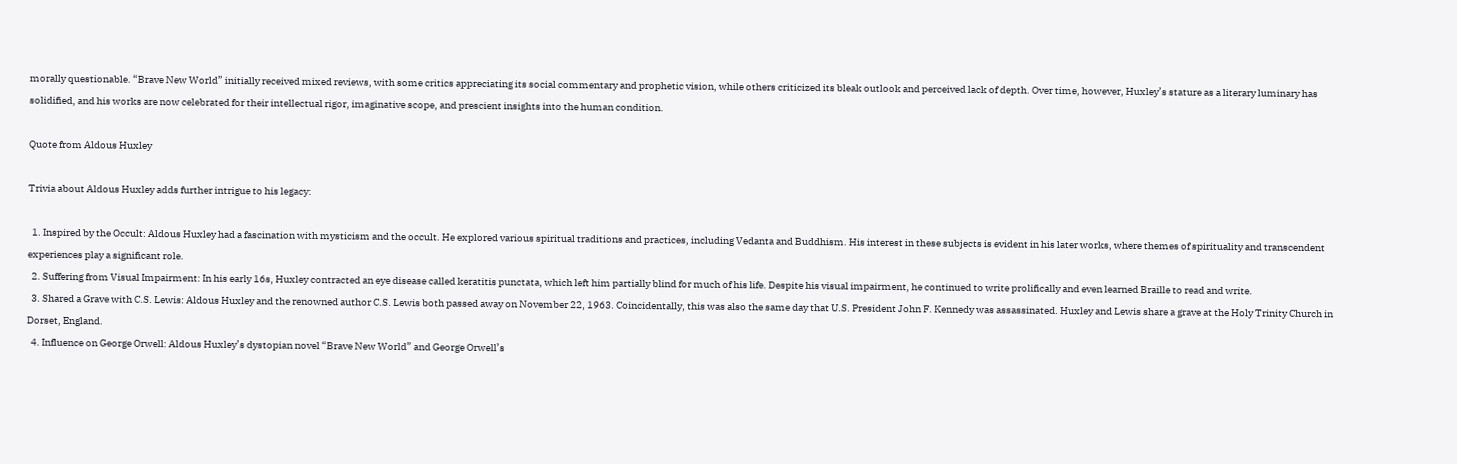morally questionable. “Brave New World” initially received mixed reviews, with some critics appreciating its social commentary and prophetic vision, while others criticized its bleak outlook and perceived lack of depth. Over time, however, Huxley’s stature as a literary luminary has solidified, and his works are now celebrated for their intellectual rigor, imaginative scope, and prescient insights into the human condition.

Quote from Aldous Huxley

Trivia about Aldous Huxley adds further intrigue to his legacy:

  1. Inspired by the Occult: Aldous Huxley had a fascination with mysticism and the occult. He explored various spiritual traditions and practices, including Vedanta and Buddhism. His interest in these subjects is evident in his later works, where themes of spirituality and transcendent experiences play a significant role.
  2. Suffering from Visual Impairment: In his early 16s, Huxley contracted an eye disease called keratitis punctata, which left him partially blind for much of his life. Despite his visual impairment, he continued to write prolifically and even learned Braille to read and write.
  3. Shared a Grave with C.S. Lewis: Aldous Huxley and the renowned author C.S. Lewis both passed away on November 22, 1963. Coincidentally, this was also the same day that U.S. President John F. Kennedy was assassinated. Huxley and Lewis share a grave at the Holy Trinity Church in Dorset, England.
  4. Influence on George Orwell: Aldous Huxley’s dystopian novel “Brave New World” and George Orwell’s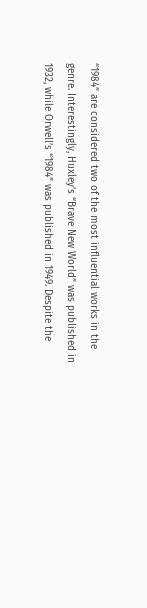“1984” are considered two of the most influential works in the genre. Interestingly, Huxley’s “Brave New World” was published in 1932, while Orwell’s “1984” was published in 1949. Despite the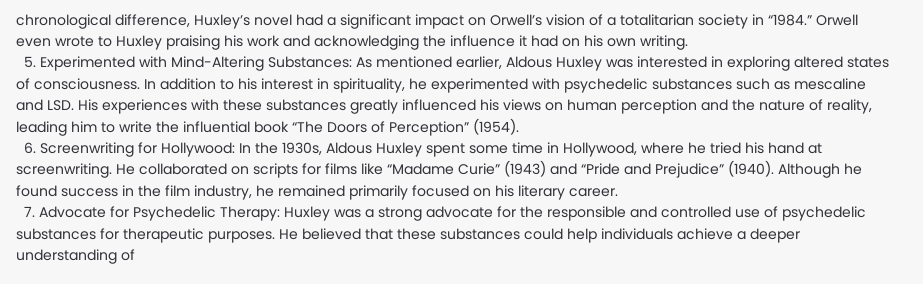chronological difference, Huxley’s novel had a significant impact on Orwell’s vision of a totalitarian society in “1984.” Orwell even wrote to Huxley praising his work and acknowledging the influence it had on his own writing.
  5. Experimented with Mind-Altering Substances: As mentioned earlier, Aldous Huxley was interested in exploring altered states of consciousness. In addition to his interest in spirituality, he experimented with psychedelic substances such as mescaline and LSD. His experiences with these substances greatly influenced his views on human perception and the nature of reality, leading him to write the influential book “The Doors of Perception” (1954).
  6. Screenwriting for Hollywood: In the 1930s, Aldous Huxley spent some time in Hollywood, where he tried his hand at screenwriting. He collaborated on scripts for films like “Madame Curie” (1943) and “Pride and Prejudice” (1940). Although he found success in the film industry, he remained primarily focused on his literary career.
  7. Advocate for Psychedelic Therapy: Huxley was a strong advocate for the responsible and controlled use of psychedelic substances for therapeutic purposes. He believed that these substances could help individuals achieve a deeper understanding of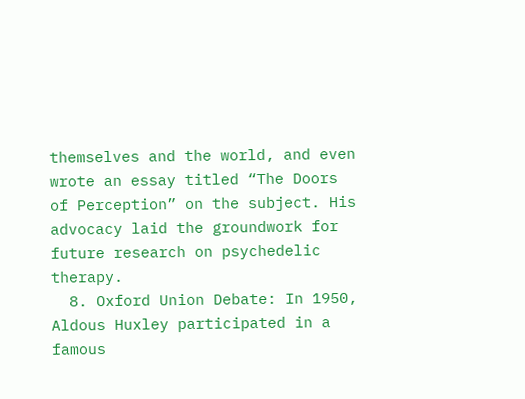themselves and the world, and even wrote an essay titled “The Doors of Perception” on the subject. His advocacy laid the groundwork for future research on psychedelic therapy.
  8. Oxford Union Debate: In 1950, Aldous Huxley participated in a famous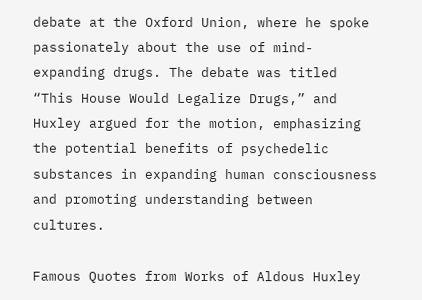debate at the Oxford Union, where he spoke passionately about the use of mind-expanding drugs. The debate was titled “This House Would Legalize Drugs,” and Huxley argued for the motion, emphasizing the potential benefits of psychedelic substances in expanding human consciousness and promoting understanding between cultures.

Famous Quotes from Works of Aldous Huxley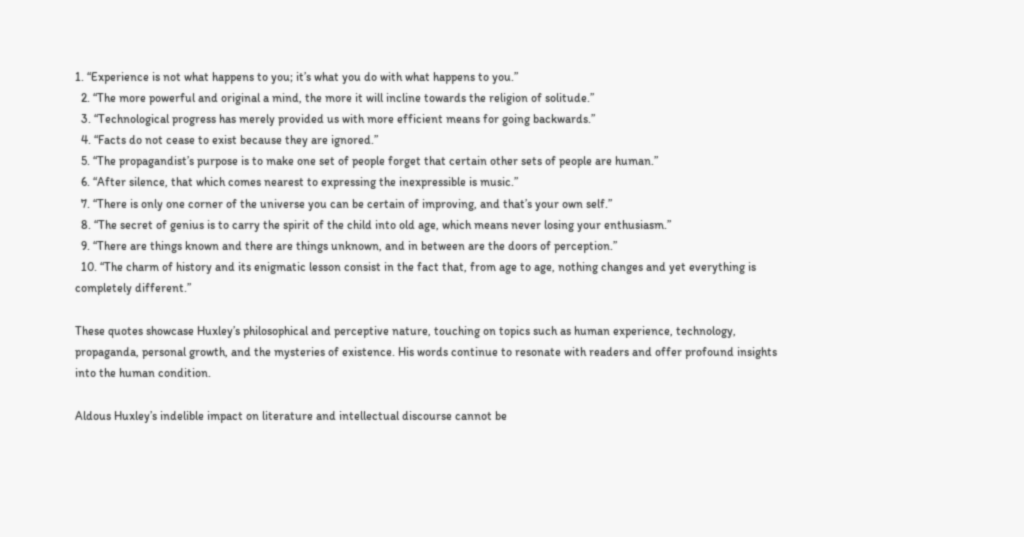1. “Experience is not what happens to you; it’s what you do with what happens to you.”
  2. “The more powerful and original a mind, the more it will incline towards the religion of solitude.”
  3. “Technological progress has merely provided us with more efficient means for going backwards.”
  4. “Facts do not cease to exist because they are ignored.”
  5. “The propagandist’s purpose is to make one set of people forget that certain other sets of people are human.”
  6. “After silence, that which comes nearest to expressing the inexpressible is music.”
  7. “There is only one corner of the universe you can be certain of improving, and that’s your own self.”
  8. “The secret of genius is to carry the spirit of the child into old age, which means never losing your enthusiasm.”
  9. “There are things known and there are things unknown, and in between are the doors of perception.”
  10. “The charm of history and its enigmatic lesson consist in the fact that, from age to age, nothing changes and yet everything is completely different.”

These quotes showcase Huxley’s philosophical and perceptive nature, touching on topics such as human experience, technology, propaganda, personal growth, and the mysteries of existence. His words continue to resonate with readers and offer profound insights into the human condition.

Aldous Huxley’s indelible impact on literature and intellectual discourse cannot be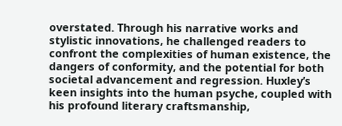overstated. Through his narrative works and stylistic innovations, he challenged readers to confront the complexities of human existence, the dangers of conformity, and the potential for both societal advancement and regression. Huxley’s keen insights into the human psyche, coupled with his profound literary craftsmanship,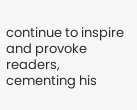continue to inspire and provoke readers, cementing his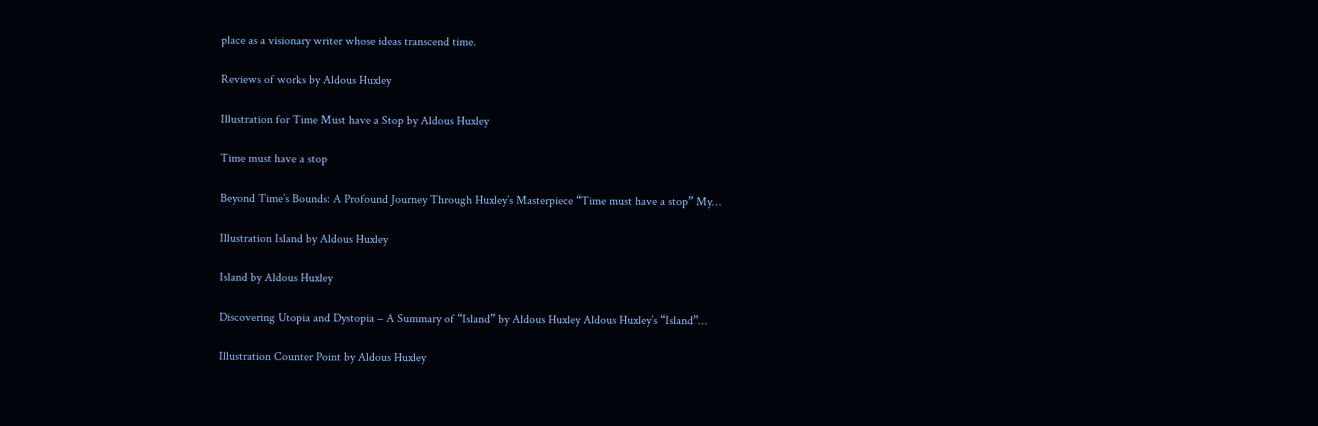place as a visionary writer whose ideas transcend time.

Reviews of works by Aldous Huxley

Illustration for Time Must have a Stop by Aldous Huxley

Time must have a stop

Beyond Time’s Bounds: A Profound Journey Through Huxley’s Masterpiece “Time must have a stop” My…

Illustration Island by Aldous Huxley

Island by Aldous Huxley

Discovering Utopia and Dystopia – A Summary of “Island” by Aldous Huxley Aldous Huxley’s “Island”…

Illustration Counter Point by Aldous Huxley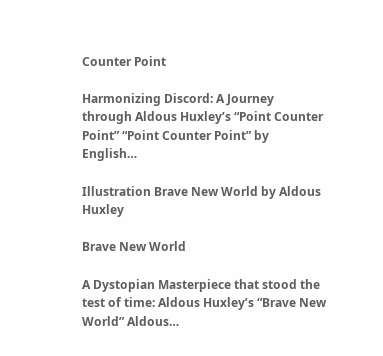Counter Point

Harmonizing Discord: A Journey through Aldous Huxley’s “Point Counter Point” “Point Counter Point” by English…

Illustration Brave New World by Aldous Huxley

Brave New World

A Dystopian Masterpiece that stood the test of time: Aldous Huxley’s “Brave New World” Aldous…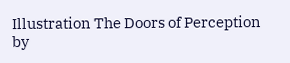Illustration The Doors of Perception by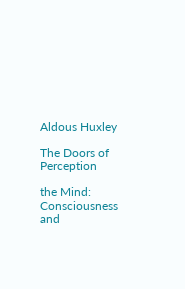Aldous Huxley

The Doors of Perception

the Mind: Consciousness and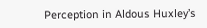Perception in Aldous Huxley’s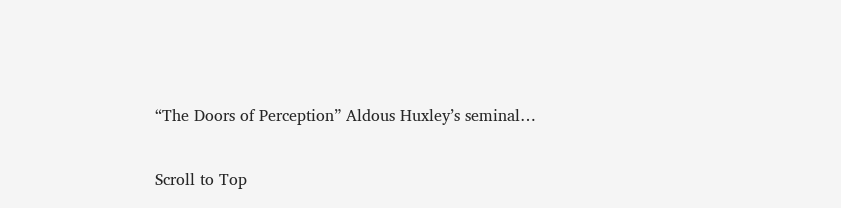“The Doors of Perception” Aldous Huxley’s seminal…

Scroll to Top